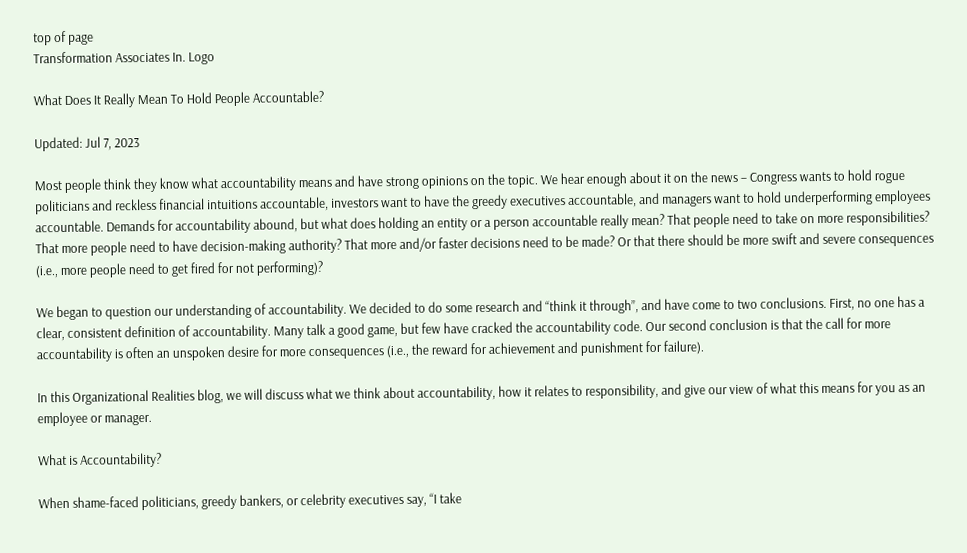top of page
Transformation Associates In. Logo

What Does It Really Mean To Hold People Accountable?

Updated: Jul 7, 2023

Most people think they know what accountability means and have strong opinions on the topic. We hear enough about it on the news – Congress wants to hold rogue politicians and reckless financial intuitions accountable, investors want to have the greedy executives accountable, and managers want to hold underperforming employees accountable. Demands for accountability abound, but what does holding an entity or a person accountable really mean? That people need to take on more responsibilities? That more people need to have decision-making authority? That more and/or faster decisions need to be made? Or that there should be more swift and severe consequences (i.e., more people need to get fired for not performing)?

We began to question our understanding of accountability. We decided to do some research and “think it through”, and have come to two conclusions. First, no one has a clear, consistent definition of accountability. Many talk a good game, but few have cracked the accountability code. Our second conclusion is that the call for more accountability is often an unspoken desire for more consequences (i.e., the reward for achievement and punishment for failure).

In this Organizational Realities blog, we will discuss what we think about accountability, how it relates to responsibility, and give our view of what this means for you as an employee or manager.

What is Accountability?

When shame-faced politicians, greedy bankers, or celebrity executives say, “I take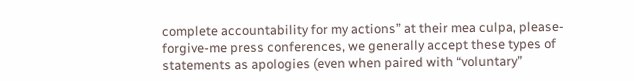complete accountability for my actions” at their mea culpa, please-forgive-me press conferences, we generally accept these types of statements as apologies (even when paired with “voluntary”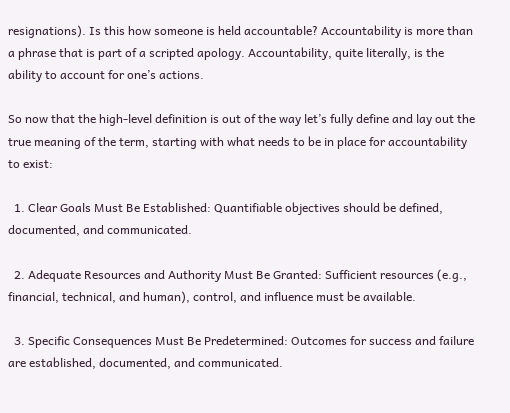resignations). Is this how someone is held accountable? Accountability is more than a phrase that is part of a scripted apology. Accountability, quite literally, is the ability to account for one’s actions.

So now that the high-level definition is out of the way let’s fully define and lay out the true meaning of the term, starting with what needs to be in place for accountability to exist:

  1. Clear Goals Must Be Established: Quantifiable objectives should be defined, documented, and communicated.

  2. Adequate Resources and Authority Must Be Granted: Sufficient resources (e.g., financial, technical, and human), control, and influence must be available.

  3. Specific Consequences Must Be Predetermined: Outcomes for success and failure are established, documented, and communicated.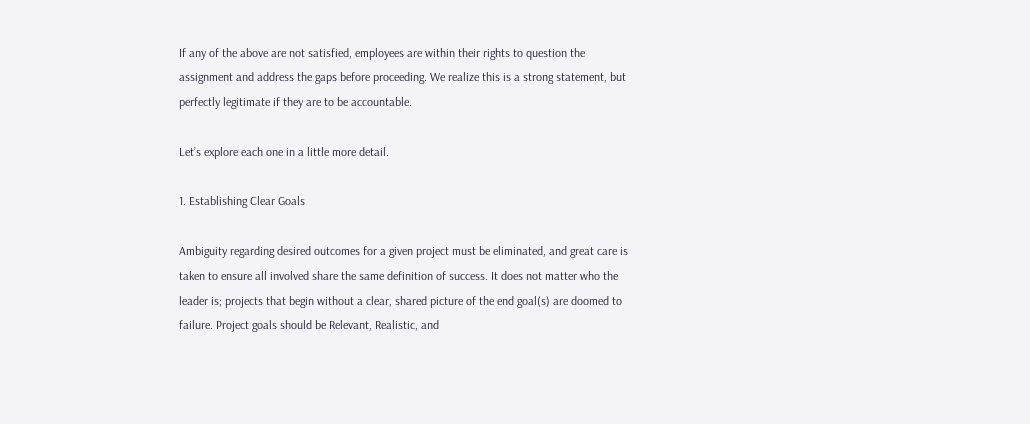If any of the above are not satisfied, employees are within their rights to question the assignment and address the gaps before proceeding. We realize this is a strong statement, but perfectly legitimate if they are to be accountable.

Let’s explore each one in a little more detail.

1. Establishing Clear Goals

Ambiguity regarding desired outcomes for a given project must be eliminated, and great care is taken to ensure all involved share the same definition of success. It does not matter who the leader is; projects that begin without a clear, shared picture of the end goal(s) are doomed to failure. Project goals should be Relevant, Realistic, and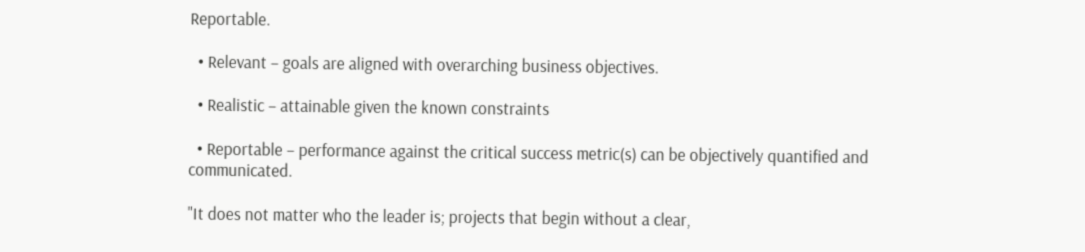Reportable.

  • Relevant – goals are aligned with overarching business objectives.

  • Realistic – attainable given the known constraints

  • Reportable – performance against the critical success metric(s) can be objectively quantified and communicated.

"It does not matter who the leader is; projects that begin without a clear,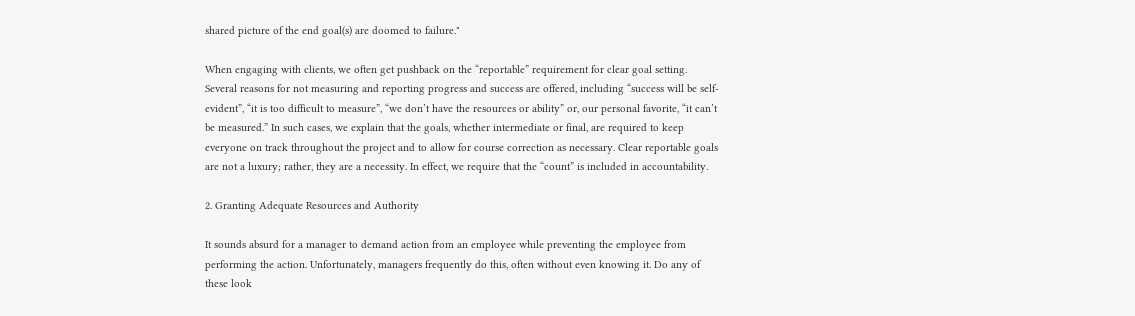shared picture of the end goal(s) are doomed to failure."

When engaging with clients, we often get pushback on the “reportable” requirement for clear goal setting. Several reasons for not measuring and reporting progress and success are offered, including “success will be self-evident”, “it is too difficult to measure”, “we don’t have the resources or ability” or, our personal favorite, “it can’t be measured.” In such cases, we explain that the goals, whether intermediate or final, are required to keep everyone on track throughout the project and to allow for course correction as necessary. Clear reportable goals are not a luxury; rather, they are a necessity. In effect, we require that the “count” is included in accountability.

2. Granting Adequate Resources and Authority

It sounds absurd for a manager to demand action from an employee while preventing the employee from performing the action. Unfortunately, managers frequently do this, often without even knowing it. Do any of these look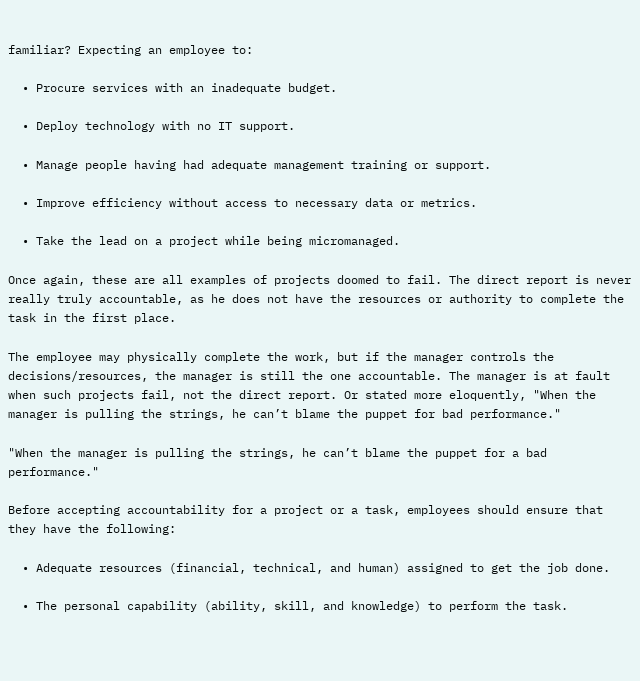familiar? Expecting an employee to:

  • Procure services with an inadequate budget.

  • Deploy technology with no IT support.

  • Manage people having had adequate management training or support.

  • Improve efficiency without access to necessary data or metrics.

  • Take the lead on a project while being micromanaged.

Once again, these are all examples of projects doomed to fail. The direct report is never really truly accountable, as he does not have the resources or authority to complete the task in the first place.

The employee may physically complete the work, but if the manager controls the decisions/resources, the manager is still the one accountable. The manager is at fault when such projects fail, not the direct report. Or stated more eloquently, "When the manager is pulling the strings, he can’t blame the puppet for bad performance."

"When the manager is pulling the strings, he can’t blame the puppet for a bad performance."

Before accepting accountability for a project or a task, employees should ensure that they have the following:

  • Adequate resources (financial, technical, and human) assigned to get the job done.

  • The personal capability (ability, skill, and knowledge) to perform the task.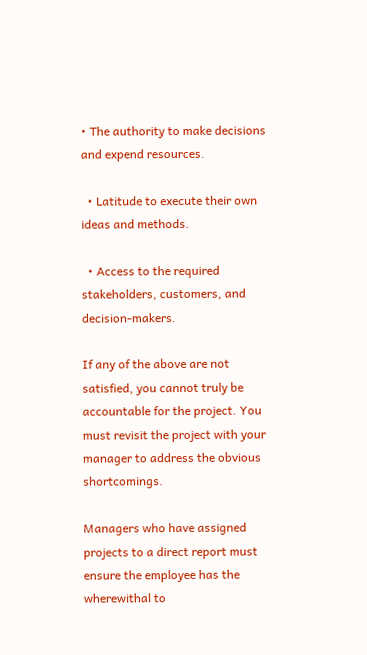• The authority to make decisions and expend resources.

  • Latitude to execute their own ideas and methods.

  • Access to the required stakeholders, customers, and decision-makers.

If any of the above are not satisfied, you cannot truly be accountable for the project. You must revisit the project with your manager to address the obvious shortcomings.

Managers who have assigned projects to a direct report must ensure the employee has the wherewithal to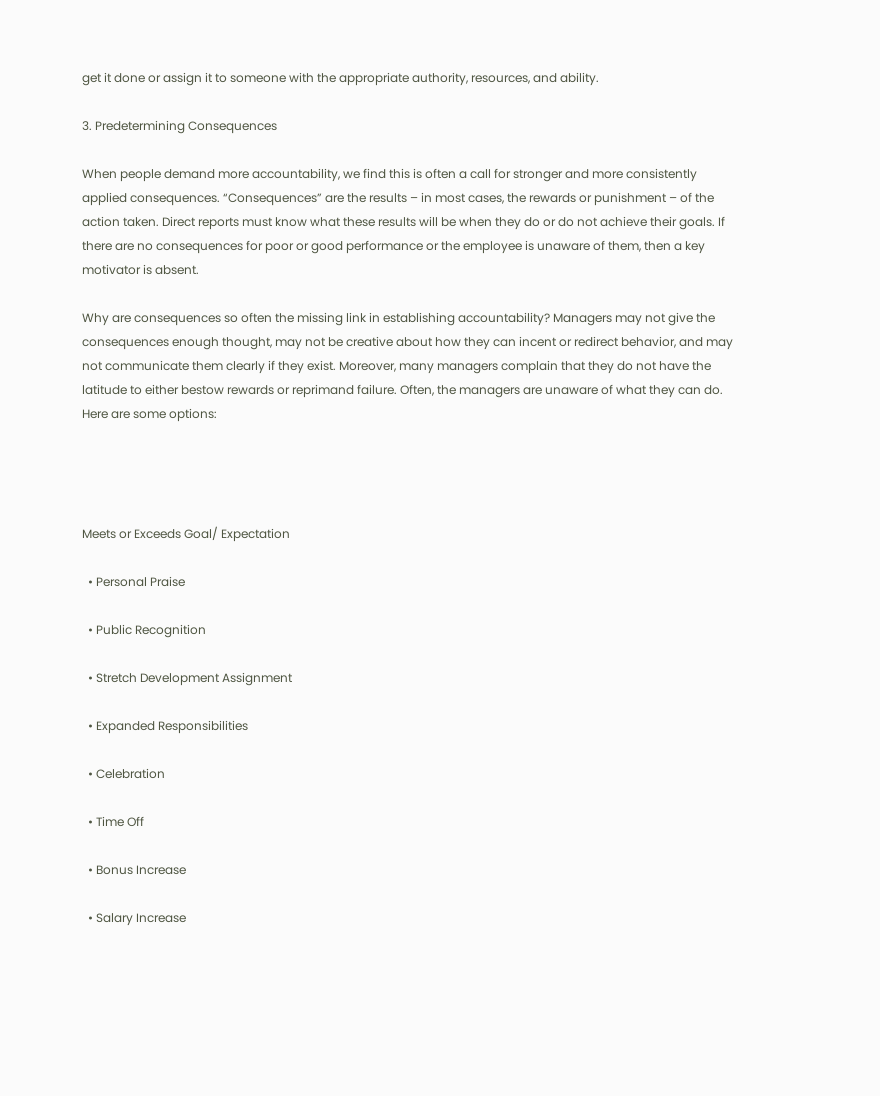get it done or assign it to someone with the appropriate authority, resources, and ability.

3. Predetermining Consequences

When people demand more accountability, we find this is often a call for stronger and more consistently applied consequences. “Consequences” are the results – in most cases, the rewards or punishment – of the action taken. Direct reports must know what these results will be when they do or do not achieve their goals. If there are no consequences for poor or good performance or the employee is unaware of them, then a key motivator is absent.

Why are consequences so often the missing link in establishing accountability? Managers may not give the consequences enough thought, may not be creative about how they can incent or redirect behavior, and may not communicate them clearly if they exist. Moreover, many managers complain that they do not have the latitude to either bestow rewards or reprimand failure. Often, the managers are unaware of what they can do. Here are some options:




Meets or Exceeds Goal/ Expectation

  • Personal Praise

  • Public Recognition

  • Stretch Development Assignment

  • Expanded Responsibilities

  • Celebration

  • Time Off

  • Bonus Increase

  • Salary Increase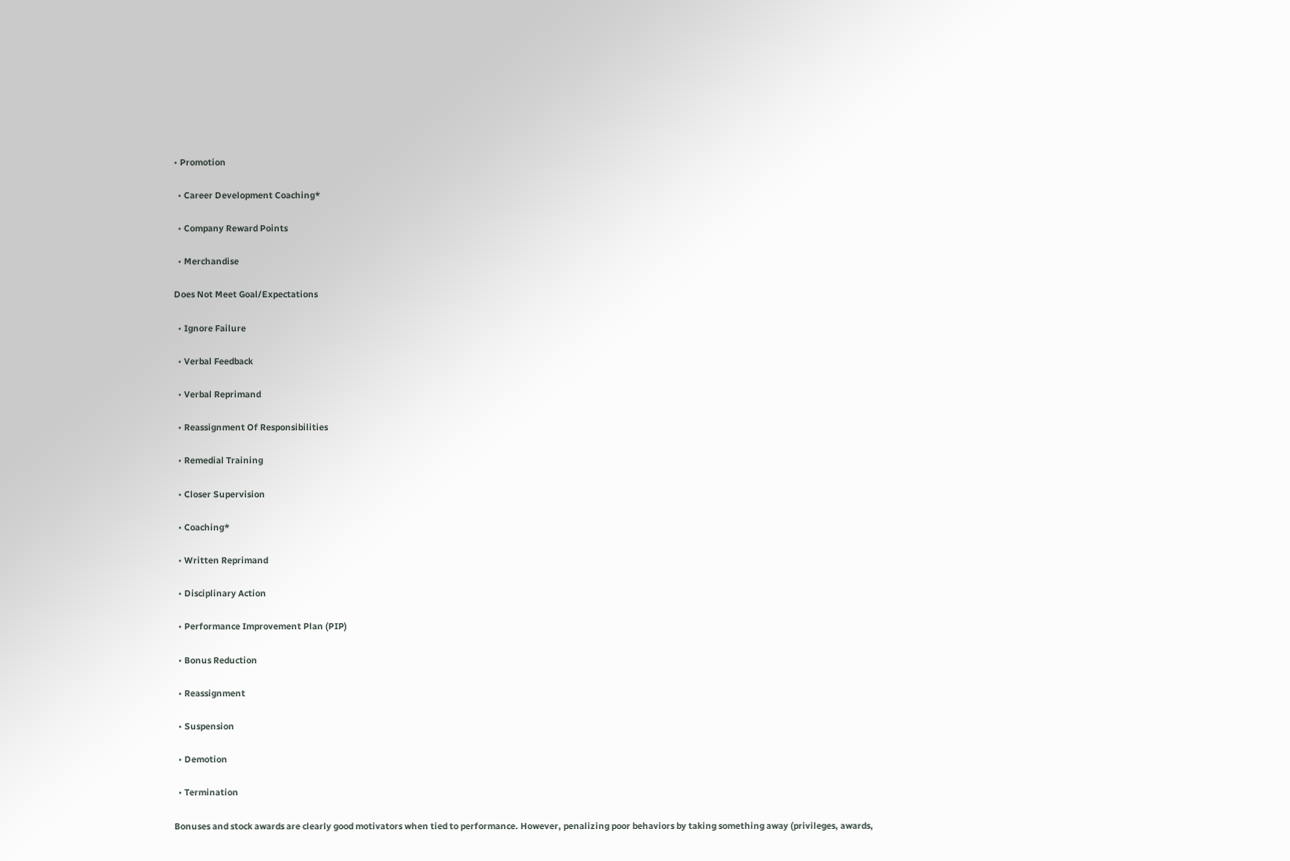• Promotion

  • Career Development Coaching*

  • Company Reward Points

  • Merchandise

Does Not Meet Goal/Expectations

  • Ignore Failure

  • Verbal Feedback

  • Verbal Reprimand

  • Reassignment Of Responsibilities

  • Remedial Training

  • Closer Supervision

  • Coaching*

  • Written Reprimand

  • Disciplinary Action

  • Performance Improvement Plan (PIP)

  • Bonus Reduction

  • Reassignment

  • Suspension

  • Demotion

  • Termination

Bonuses and stock awards are clearly good motivators when tied to performance. However, penalizing poor behaviors by taking something away (privileges, awards,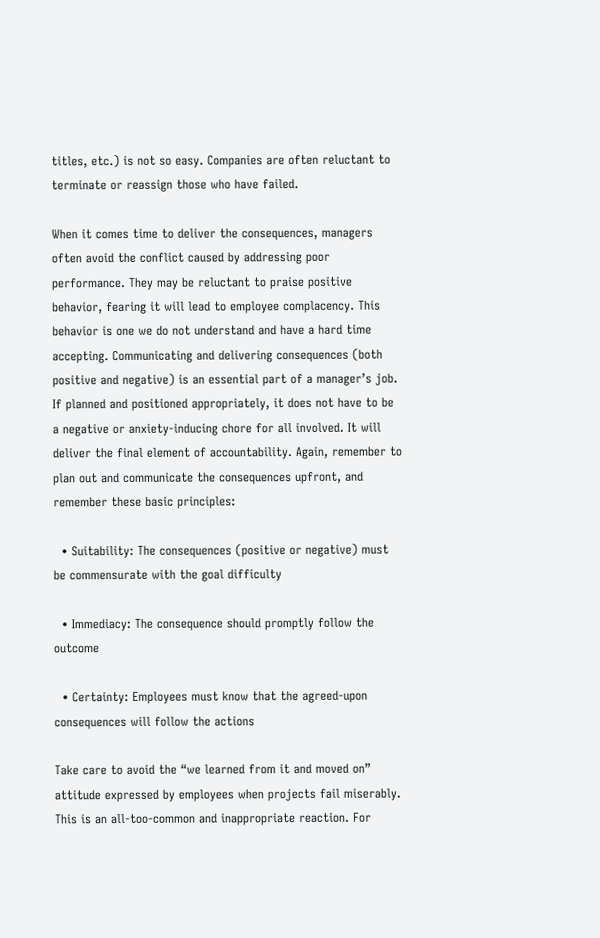titles, etc.) is not so easy. Companies are often reluctant to terminate or reassign those who have failed.

When it comes time to deliver the consequences, managers often avoid the conflict caused by addressing poor performance. They may be reluctant to praise positive behavior, fearing it will lead to employee complacency. This behavior is one we do not understand and have a hard time accepting. Communicating and delivering consequences (both positive and negative) is an essential part of a manager’s job. If planned and positioned appropriately, it does not have to be a negative or anxiety-inducing chore for all involved. It will deliver the final element of accountability. Again, remember to plan out and communicate the consequences upfront, and remember these basic principles:

  • Suitability: The consequences (positive or negative) must be commensurate with the goal difficulty

  • Immediacy: The consequence should promptly follow the outcome

  • Certainty: Employees must know that the agreed-upon consequences will follow the actions

Take care to avoid the “we learned from it and moved on” attitude expressed by employees when projects fail miserably. This is an all-too-common and inappropriate reaction. For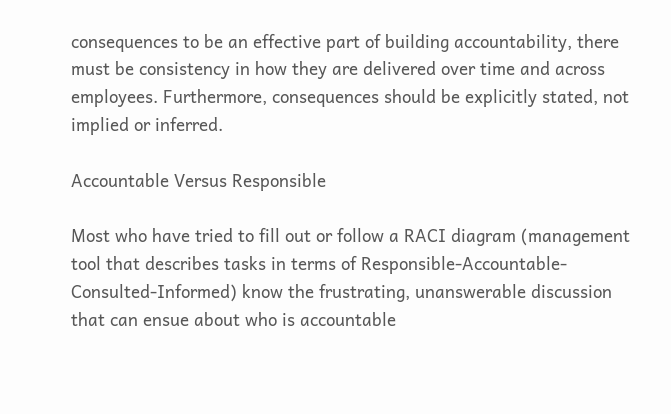consequences to be an effective part of building accountability, there must be consistency in how they are delivered over time and across employees. Furthermore, consequences should be explicitly stated, not implied or inferred.

Accountable Versus Responsible

Most who have tried to fill out or follow a RACI diagram (management tool that describes tasks in terms of Responsible-Accountable-Consulted-Informed) know the frustrating, unanswerable discussion that can ensue about who is accountable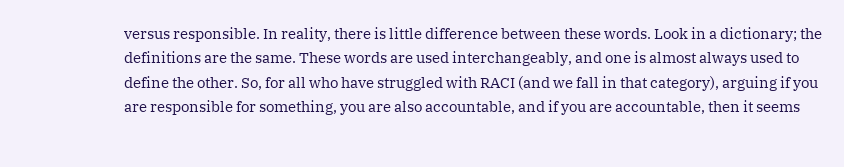versus responsible. In reality, there is little difference between these words. Look in a dictionary; the definitions are the same. These words are used interchangeably, and one is almost always used to define the other. So, for all who have struggled with RACI (and we fall in that category), arguing if you are responsible for something, you are also accountable, and if you are accountable, then it seems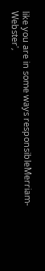like you are in some ways responsibleMerriam-Webster',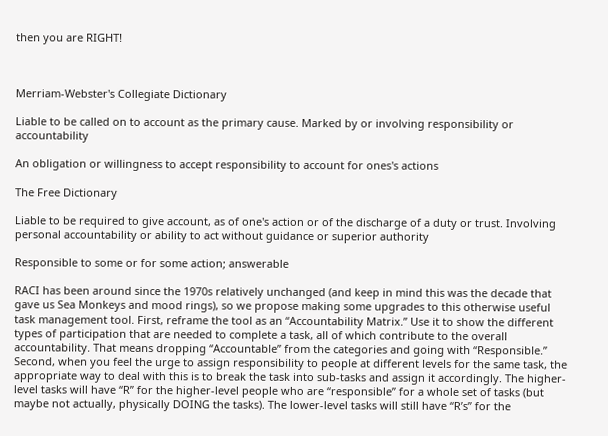then you are RIGHT!



Merriam-Webster's Collegiate Dictionary

Liable to be called on to account as the primary cause. Marked by or involving responsibility or accountability

An obligation or willingness to accept responsibility to account for ones's actions

The Free Dictionary

Liable to be required to give account, as of one's action or of the discharge of a duty or trust. Involving personal accountability or ability to act without guidance or superior authority

Responsible to some or for some action; answerable

RACI has been around since the 1970s relatively unchanged (and keep in mind this was the decade that gave us Sea Monkeys and mood rings), so we propose making some upgrades to this otherwise useful task management tool. First, reframe the tool as an “Accountability Matrix.” Use it to show the different types of participation that are needed to complete a task, all of which contribute to the overall accountability. That means dropping “Accountable” from the categories and going with “Responsible.” Second, when you feel the urge to assign responsibility to people at different levels for the same task, the appropriate way to deal with this is to break the task into sub-tasks and assign it accordingly. The higher-level tasks will have “R” for the higher-level people who are “responsible” for a whole set of tasks (but maybe not actually, physically DOING the tasks). The lower-level tasks will still have “R’s” for the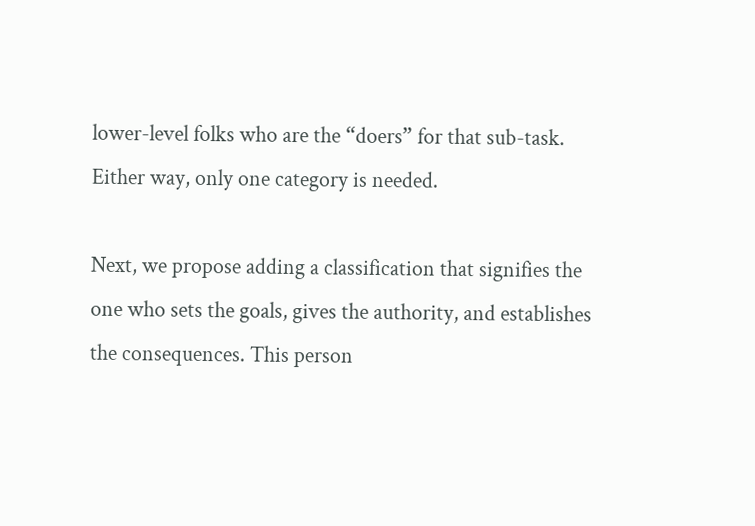lower-level folks who are the “doers” for that sub-task. Either way, only one category is needed.

Next, we propose adding a classification that signifies the one who sets the goals, gives the authority, and establishes the consequences. This person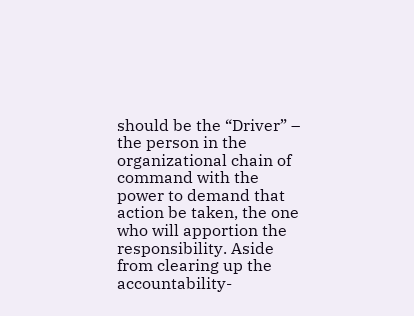should be the “Driver” – the person in the organizational chain of command with the power to demand that action be taken, the one who will apportion the responsibility. Aside from clearing up the accountability-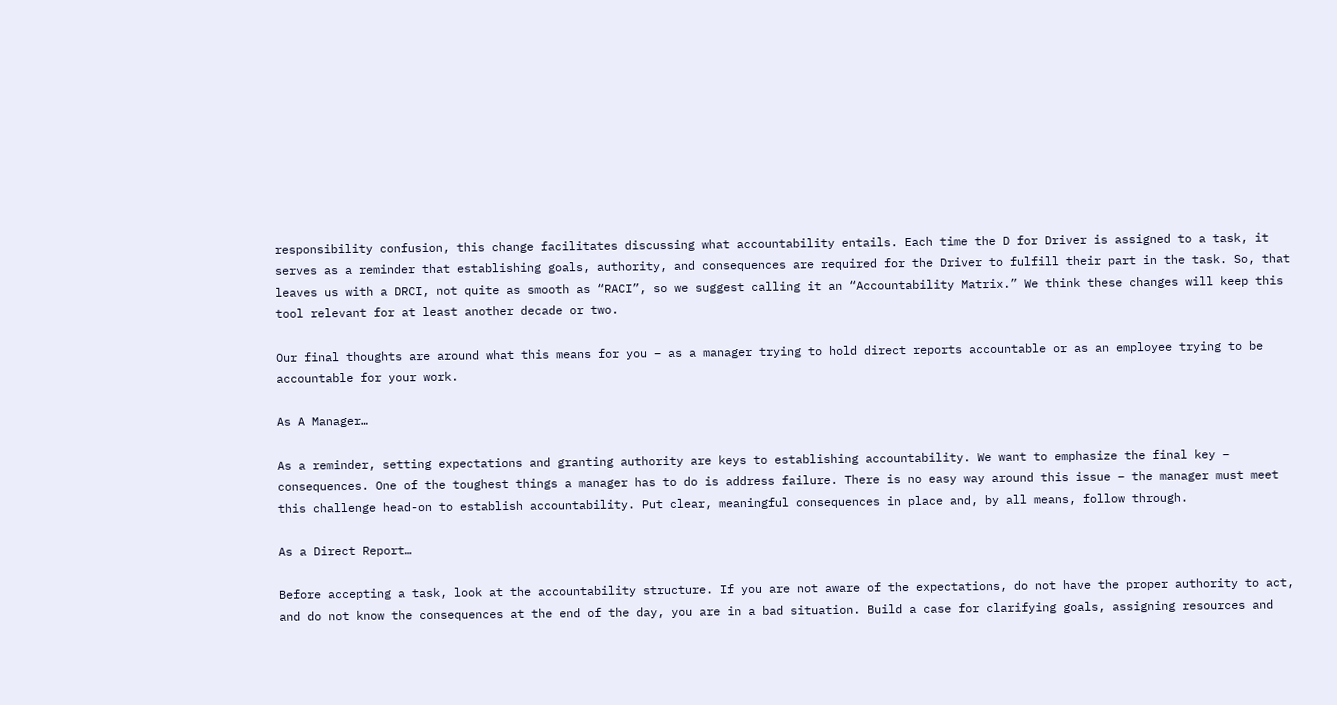responsibility confusion, this change facilitates discussing what accountability entails. Each time the D for Driver is assigned to a task, it serves as a reminder that establishing goals, authority, and consequences are required for the Driver to fulfill their part in the task. So, that leaves us with a DRCI, not quite as smooth as “RACI”, so we suggest calling it an “Accountability Matrix.” We think these changes will keep this tool relevant for at least another decade or two.

Our final thoughts are around what this means for you – as a manager trying to hold direct reports accountable or as an employee trying to be accountable for your work.

As A Manager…

As a reminder, setting expectations and granting authority are keys to establishing accountability. We want to emphasize the final key – consequences. One of the toughest things a manager has to do is address failure. There is no easy way around this issue – the manager must meet this challenge head-on to establish accountability. Put clear, meaningful consequences in place and, by all means, follow through.

As a Direct Report…

Before accepting a task, look at the accountability structure. If you are not aware of the expectations, do not have the proper authority to act, and do not know the consequences at the end of the day, you are in a bad situation. Build a case for clarifying goals, assigning resources and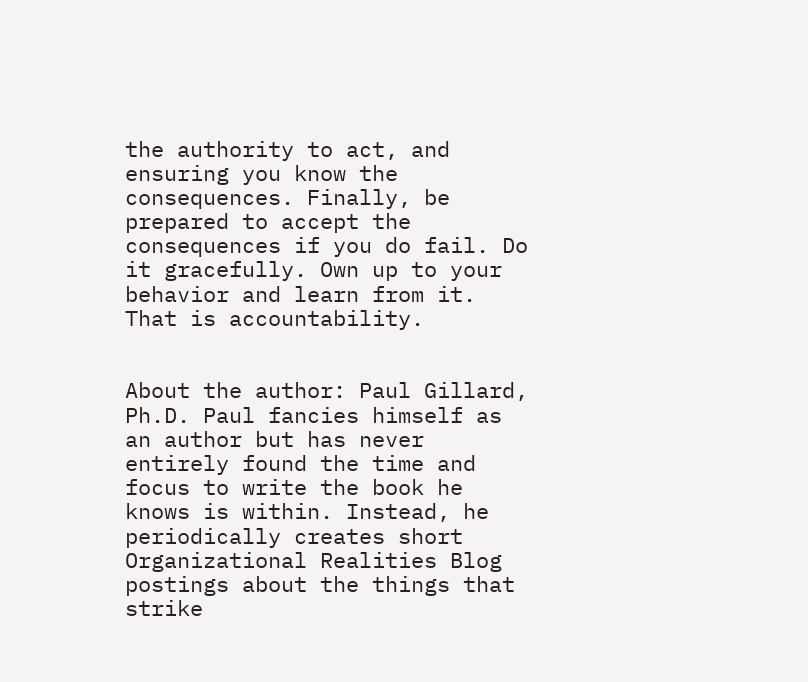the authority to act, and ensuring you know the consequences. Finally, be prepared to accept the consequences if you do fail. Do it gracefully. Own up to your behavior and learn from it. That is accountability.


About the author: Paul Gillard, Ph.D. Paul fancies himself as an author but has never entirely found the time and focus to write the book he knows is within. Instead, he periodically creates short Organizational Realities Blog postings about the things that strike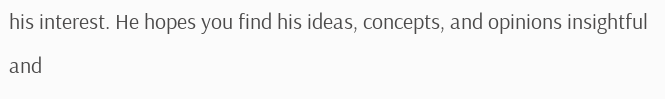his interest. He hopes you find his ideas, concepts, and opinions insightful and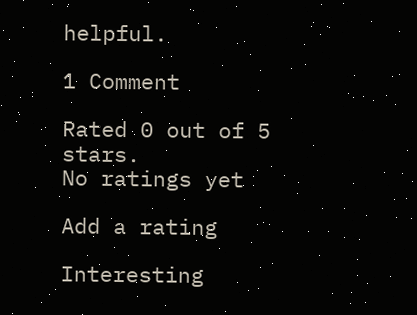helpful.

1 Comment

Rated 0 out of 5 stars.
No ratings yet

Add a rating

Interesting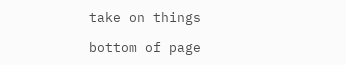take on things

bottom of page